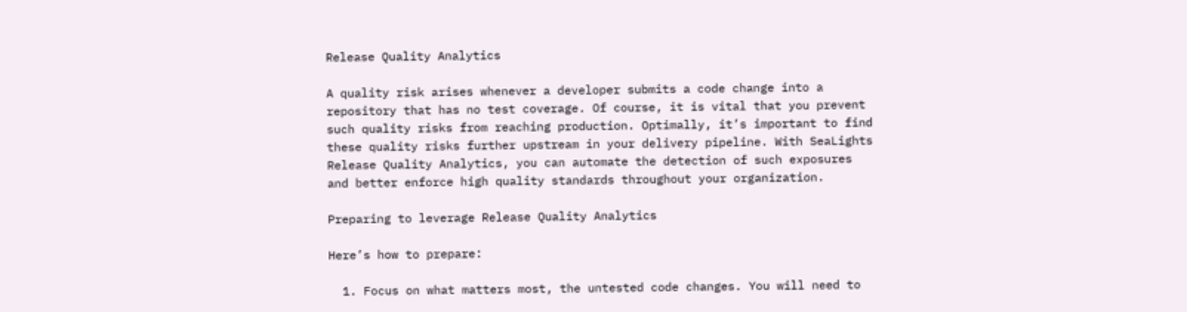Release Quality Analytics

A quality risk arises whenever a developer submits a code change into a repository that has no test coverage. Of course, it is vital that you prevent such quality risks from reaching production. Optimally, it’s important to find these quality risks further upstream in your delivery pipeline. With SeaLights Release Quality Analytics, you can automate the detection of such exposures and better enforce high quality standards throughout your organization.

Preparing to leverage Release Quality Analytics

Here’s how to prepare:

  1. Focus on what matters most, the untested code changes. You will need to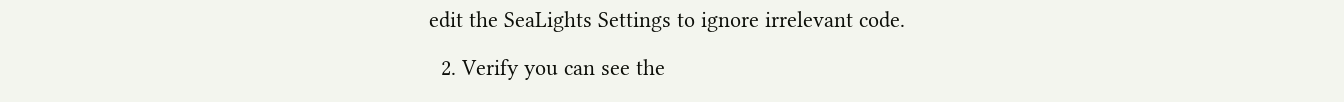edit the SeaLights Settings to ignore irrelevant code.

  2. Verify you can see the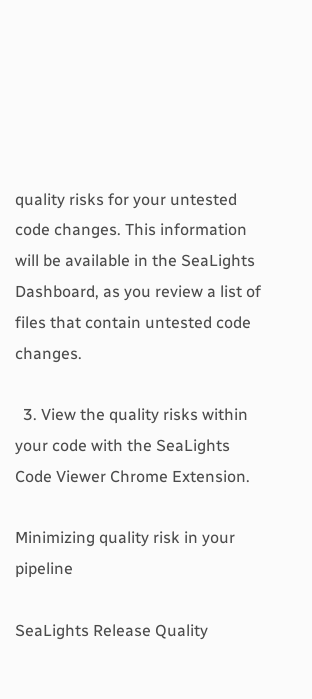quality risks for your untested code changes. This information will be available in the SeaLights Dashboard, as you review a list of files that contain untested code changes.

  3. View the quality risks within your code with the SeaLights Code Viewer Chrome Extension.

Minimizing quality risk in your pipeline

SeaLights Release Quality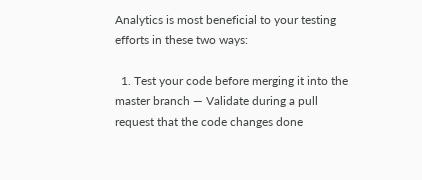Analytics is most beneficial to your testing efforts in these two ways:

  1. Test your code before merging it into the master branch — Validate during a pull request that the code changes done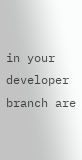in your developer branch are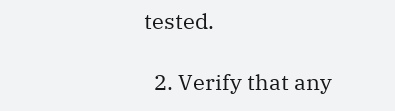tested.

  2. Verify that any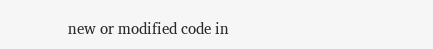new or modified code in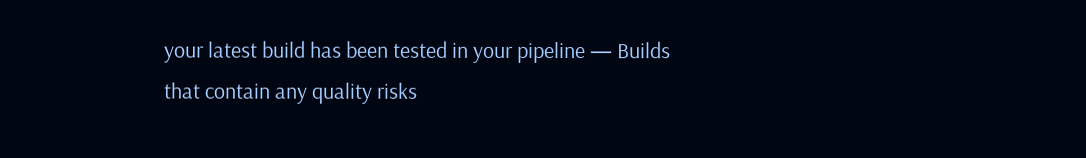your latest build has been tested in your pipeline — Builds that contain any quality risks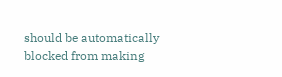should be automatically blocked from making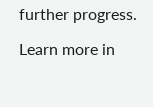further progress.

Learn more in